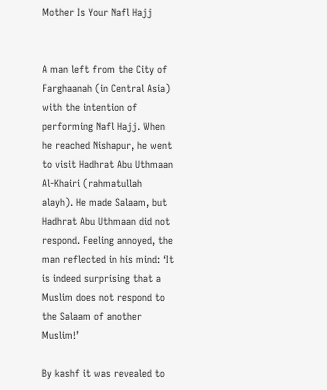Mother Is Your Nafl Hajj


A man left from the City of Farghaanah (in Central Asia) with the intention of performing Nafl Hajj. When he reached Nishapur, he went to visit Hadhrat Abu Uthmaan Al-Khairi (rahmatullah alayh). He made Salaam, but Hadhrat Abu Uthmaan did not respond. Feeling annoyed, the man reflected in his mind: ‘It is indeed surprising that a Muslim does not respond to the Salaam of another Muslim!’

By kashf it was revealed to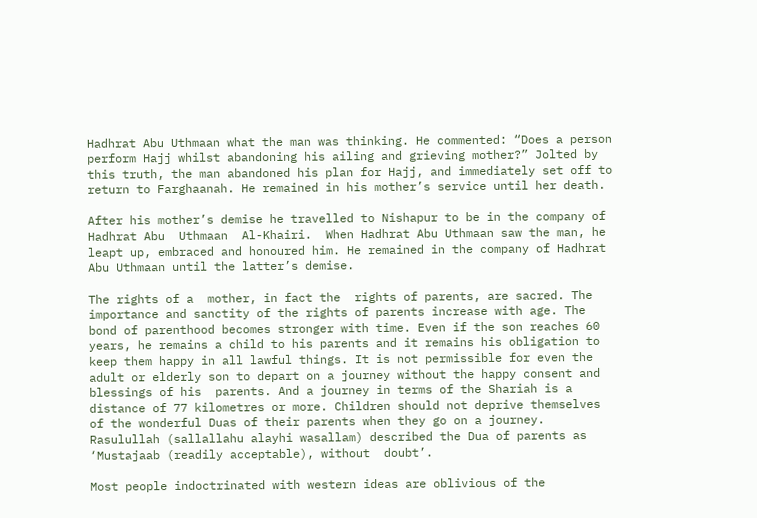Hadhrat Abu Uthmaan what the man was thinking. He commented: “Does a person perform Hajj whilst abandoning his ailing and grieving mother?” Jolted by this truth, the man abandoned his plan for Hajj, and immediately set off to return to Farghaanah. He remained in his mother’s service until her death.

After his mother’s demise he travelled to Nishapur to be in the company of Hadhrat Abu  Uthmaan  Al-Khairi.  When Hadhrat Abu Uthmaan saw the man, he leapt up, embraced and honoured him. He remained in the company of Hadhrat Abu Uthmaan until the latter’s demise.

The rights of a  mother, in fact the  rights of parents, are sacred. The importance and sanctity of the rights of parents increase with age. The bond of parenthood becomes stronger with time. Even if the son reaches 60 years, he remains a child to his parents and it remains his obligation to keep them happy in all lawful things. It is not permissible for even the adult or elderly son to depart on a journey without the happy consent and blessings of his  parents. And a journey in terms of the Shariah is a distance of 77 kilometres or more. Children should not deprive themselves of the wonderful Duas of their parents when they go on a journey. Rasulullah (sallallahu alayhi wasallam) described the Dua of parents as ‘Mustajaab (readily acceptable), without  doubt’.

Most people indoctrinated with western ideas are oblivious of the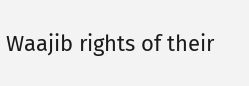Waajib rights of their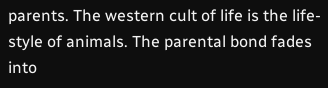parents. The western cult of life is the life-style of animals. The parental bond fades into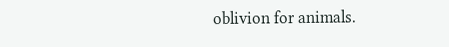oblivion for animals.